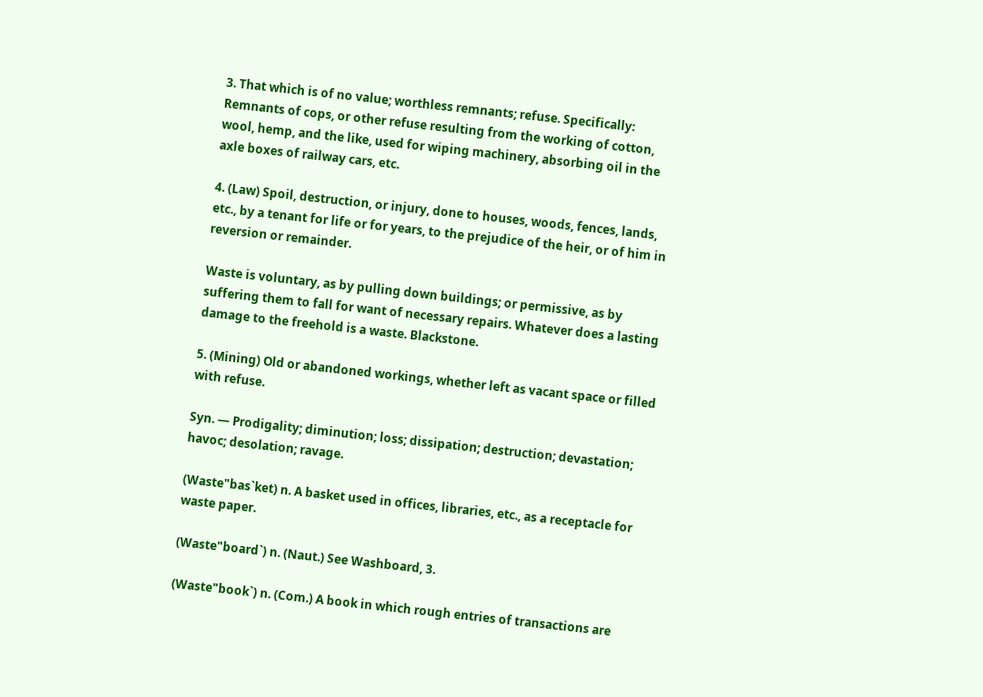3. That which is of no value; worthless remnants; refuse. Specifically: Remnants of cops, or other refuse resulting from the working of cotton, wool, hemp, and the like, used for wiping machinery, absorbing oil in the axle boxes of railway cars, etc.

4. (Law) Spoil, destruction, or injury, done to houses, woods, fences, lands, etc., by a tenant for life or for years, to the prejudice of the heir, or of him in reversion or remainder.

Waste is voluntary, as by pulling down buildings; or permissive, as by suffering them to fall for want of necessary repairs. Whatever does a lasting damage to the freehold is a waste. Blackstone.

5. (Mining) Old or abandoned workings, whether left as vacant space or filled with refuse.

Syn. — Prodigality; diminution; loss; dissipation; destruction; devastation; havoc; desolation; ravage.

(Waste"bas`ket) n. A basket used in offices, libraries, etc., as a receptacle for waste paper.

(Waste"board`) n. (Naut.) See Washboard, 3.

(Waste"book`) n. (Com.) A book in which rough entries of transactions are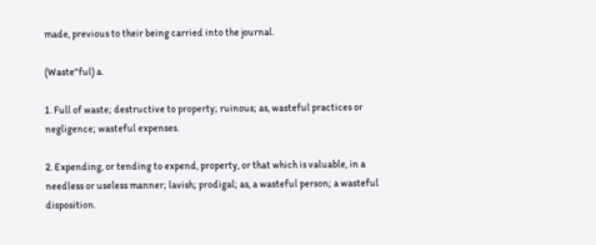made, previous to their being carried into the journal.

(Waste"ful) a.

1. Full of waste; destructive to property; ruinous; as, wasteful practices or negligence; wasteful expenses.

2. Expending, or tending to expend, property, or that which is valuable, in a needless or useless manner; lavish; prodigal; as, a wasteful person; a wasteful disposition.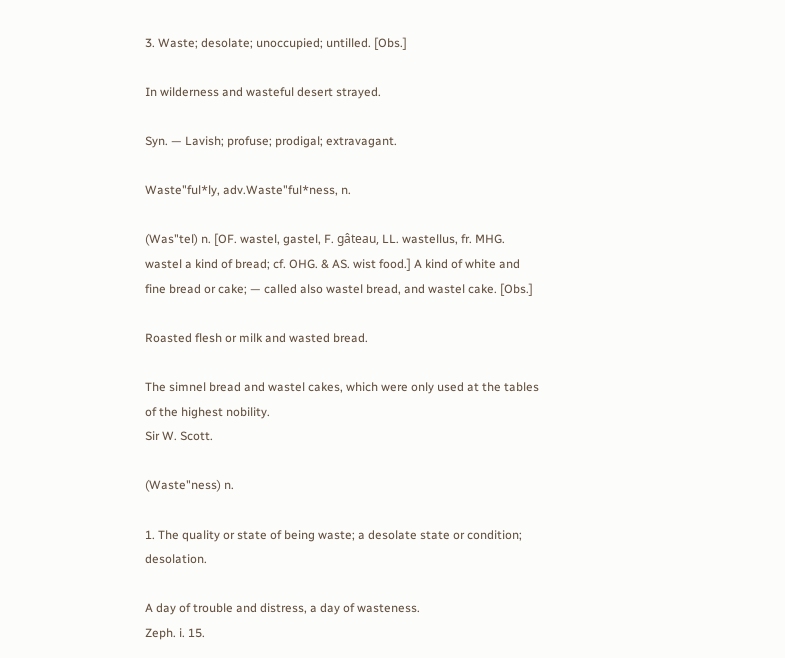3. Waste; desolate; unoccupied; untilled. [Obs.]

In wilderness and wasteful desert strayed.

Syn. — Lavish; profuse; prodigal; extravagant.

Waste"ful*ly, adv.Waste"ful*ness, n.

(Was"tel) n. [OF. wastel, gastel, F. gâteau, LL. wastellus, fr. MHG. wastel a kind of bread; cf. OHG. & AS. wist food.] A kind of white and fine bread or cake; — called also wastel bread, and wastel cake. [Obs.]

Roasted flesh or milk and wasted bread.

The simnel bread and wastel cakes, which were only used at the tables of the highest nobility.
Sir W. Scott.

(Waste"ness) n.

1. The quality or state of being waste; a desolate state or condition; desolation.

A day of trouble and distress, a day of wasteness.
Zeph. i. 15.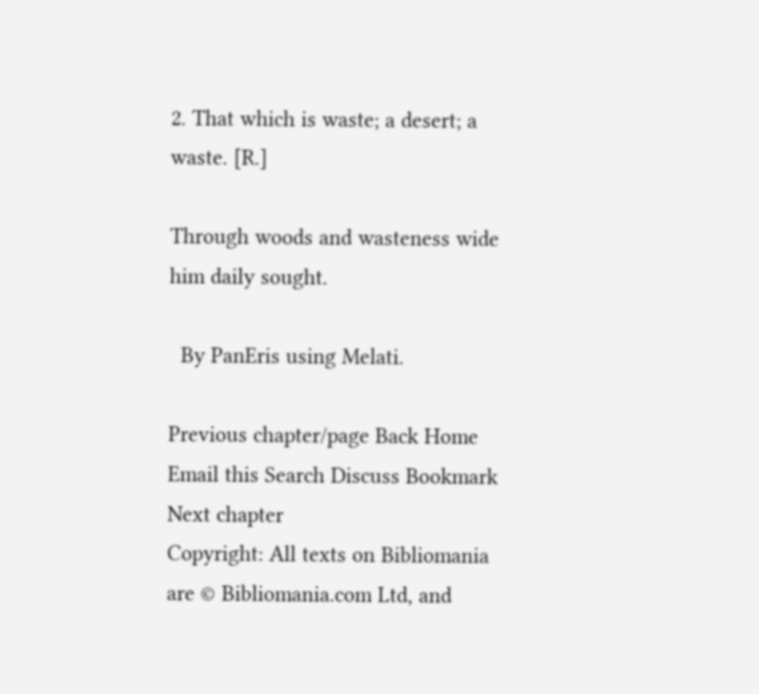2. That which is waste; a desert; a waste. [R.]

Through woods and wasteness wide him daily sought.

  By PanEris using Melati.

Previous chapter/page Back Home Email this Search Discuss Bookmark Next chapter
Copyright: All texts on Bibliomania are © Bibliomania.com Ltd, and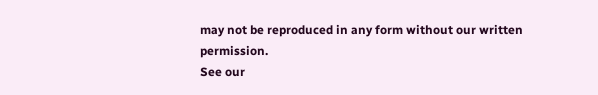may not be reproduced in any form without our written permission.
See our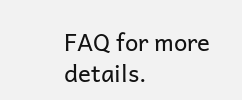FAQ for more details.